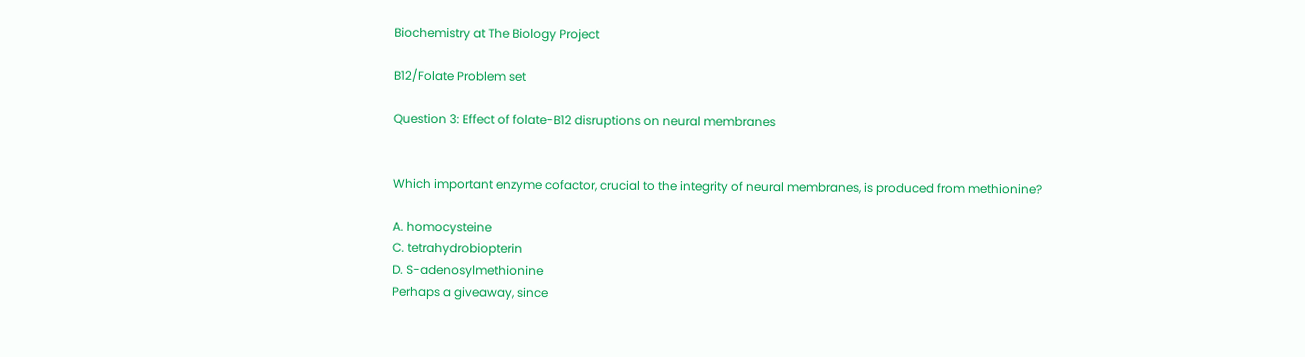Biochemistry at The Biology Project

B12/Folate Problem set

Question 3: Effect of folate-B12 disruptions on neural membranes


Which important enzyme cofactor, crucial to the integrity of neural membranes, is produced from methionine?

A. homocysteine
C. tetrahydrobiopterin
D. S-adenosylmethionine
Perhaps a giveaway, since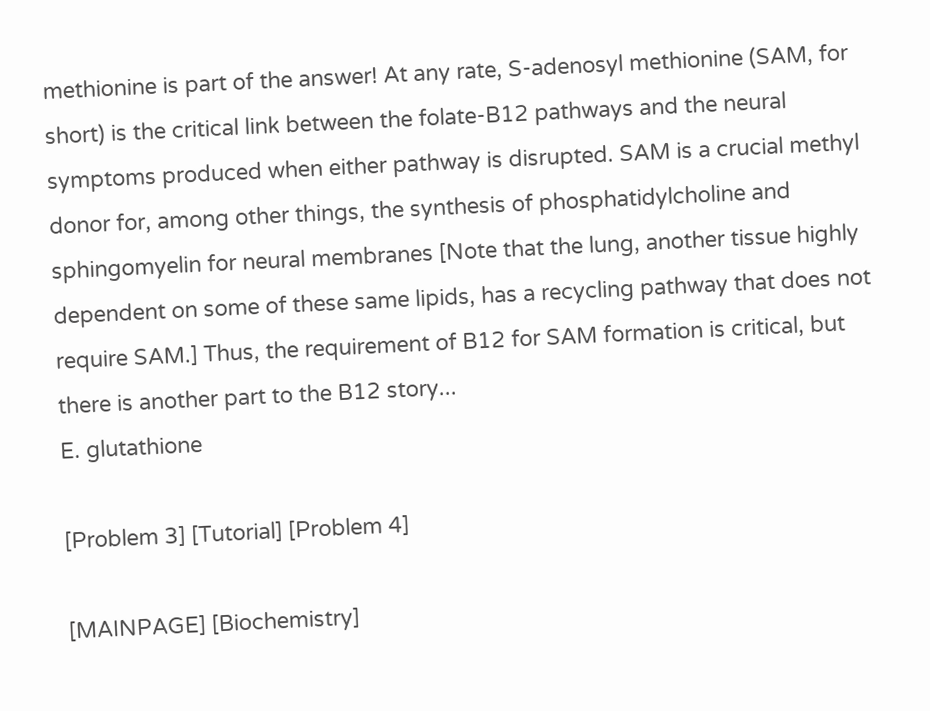methionine is part of the answer! At any rate, S-adenosyl methionine (SAM, for short) is the critical link between the folate-B12 pathways and the neural symptoms produced when either pathway is disrupted. SAM is a crucial methyl donor for, among other things, the synthesis of phosphatidylcholine and sphingomyelin for neural membranes [Note that the lung, another tissue highly dependent on some of these same lipids, has a recycling pathway that does not require SAM.] Thus, the requirement of B12 for SAM formation is critical, but there is another part to the B12 story...
E. glutathione

[Problem 3] [Tutorial] [Problem 4]

[MAINPAGE] [Biochemistry]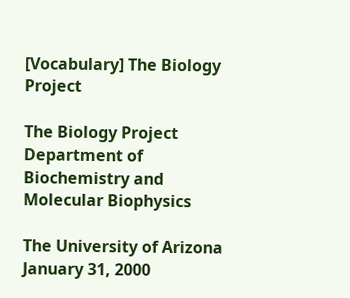[Vocabulary] The Biology Project

The Biology Project
Department of Biochemistry and Molecular Biophysics

The University of Arizona
January 31, 2000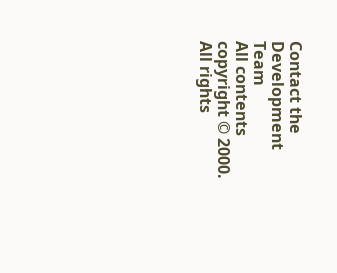Contact the Development Team
All contents copyright © 2000. All rights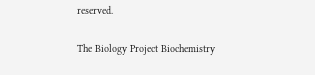reserved.

The Biology Project Biochemistry